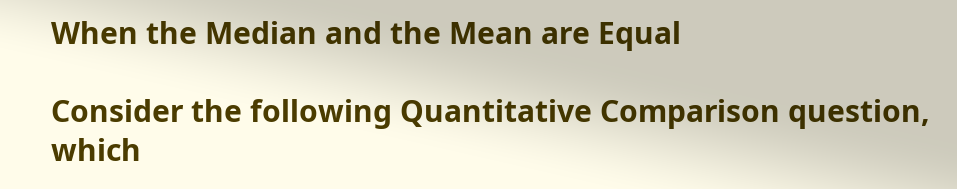When the Median and the Mean are Equal

Consider the following Quantitative Comparison question, which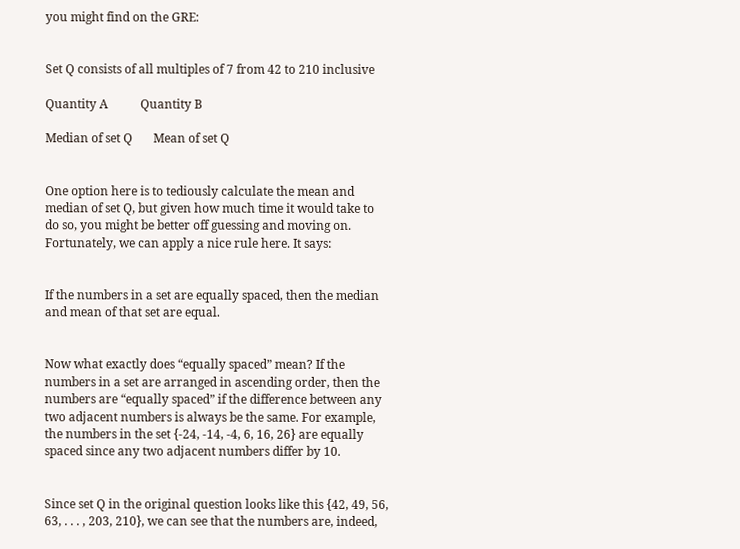you might find on the GRE:


Set Q consists of all multiples of 7 from 42 to 210 inclusive

Quantity A           Quantity B

Median of set Q       Mean of set Q


One option here is to tediously calculate the mean and median of set Q, but given how much time it would take to do so, you might be better off guessing and moving on. Fortunately, we can apply a nice rule here. It says:


If the numbers in a set are equally spaced, then the median and mean of that set are equal.


Now what exactly does “equally spaced” mean? If the numbers in a set are arranged in ascending order, then the numbers are “equally spaced” if the difference between any two adjacent numbers is always be the same. For example, the numbers in the set {-24, -14, -4, 6, 16, 26} are equally spaced since any two adjacent numbers differ by 10.


Since set Q in the original question looks like this {42, 49, 56, 63, . . . , 203, 210}, we can see that the numbers are, indeed,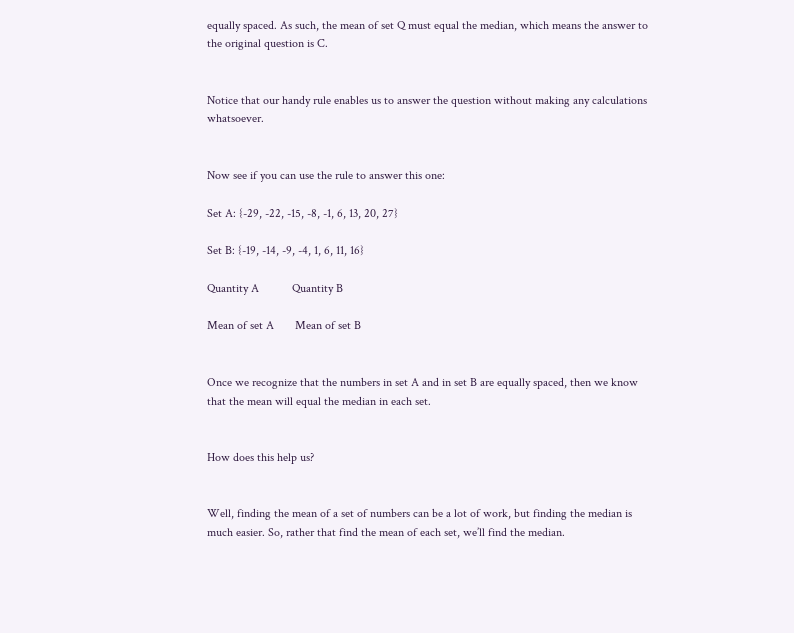equally spaced. As such, the mean of set Q must equal the median, which means the answer to the original question is C.


Notice that our handy rule enables us to answer the question without making any calculations whatsoever.


Now see if you can use the rule to answer this one:

Set A: {-29, -22, -15, -8, -1, 6, 13, 20, 27}

Set B: {-19, -14, -9, -4, 1, 6, 11, 16}

Quantity A           Quantity B

Mean of set A       Mean of set B


Once we recognize that the numbers in set A and in set B are equally spaced, then we know that the mean will equal the median in each set.


How does this help us?


Well, finding the mean of a set of numbers can be a lot of work, but finding the median is much easier. So, rather that find the mean of each set, we’ll find the median.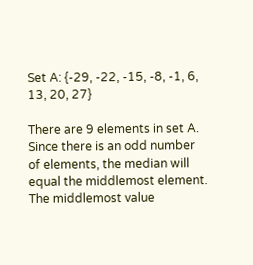Set A: {-29, -22, -15, -8, -1, 6, 13, 20, 27}

There are 9 elements in set A. Since there is an odd number of elements, the median will equal the middlemost element. The middlemost value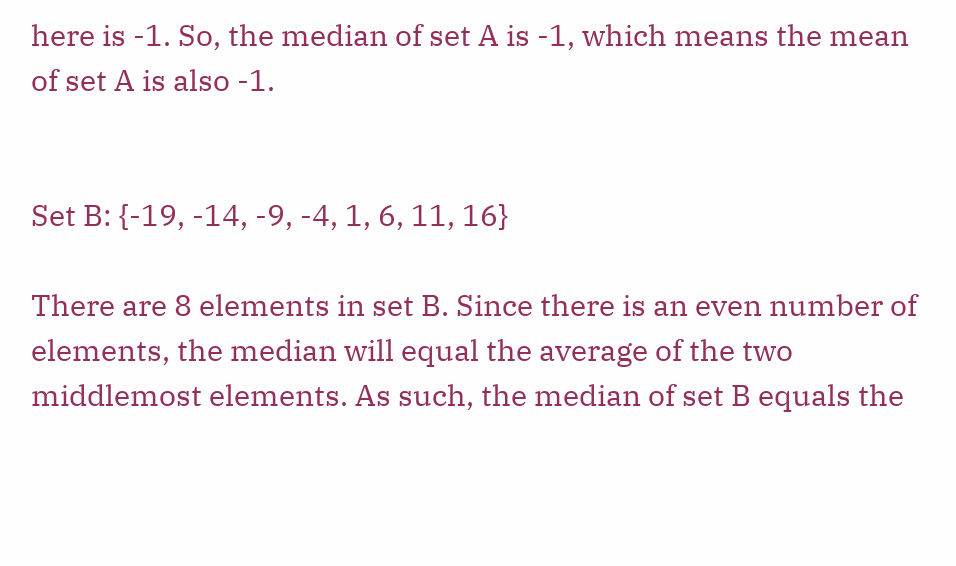here is -1. So, the median of set A is -1, which means the mean of set A is also -1.


Set B: {-19, -14, -9, -4, 1, 6, 11, 16}

There are 8 elements in set B. Since there is an even number of elements, the median will equal the average of the two middlemost elements. As such, the median of set B equals the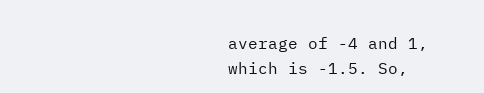average of -4 and 1, which is -1.5. So,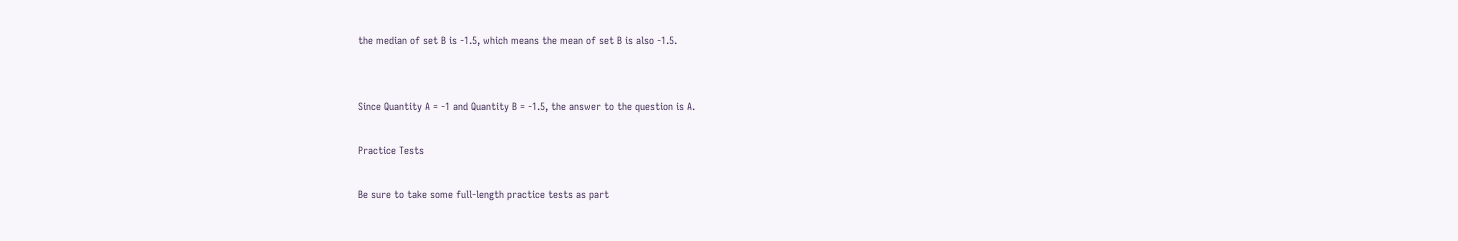the median of set B is -1.5, which means the mean of set B is also -1.5.


Since Quantity A = -1 and Quantity B = -1.5, the answer to the question is A.

Practice Tests

Be sure to take some full-length practice tests as part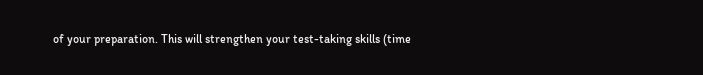of your preparation. This will strengthen your test-taking skills (time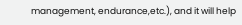management, endurance,etc.), and it will help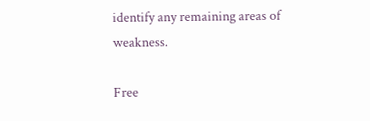identify any remaining areas of weakness.

Free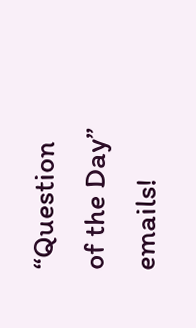“Question of the Day” emails!